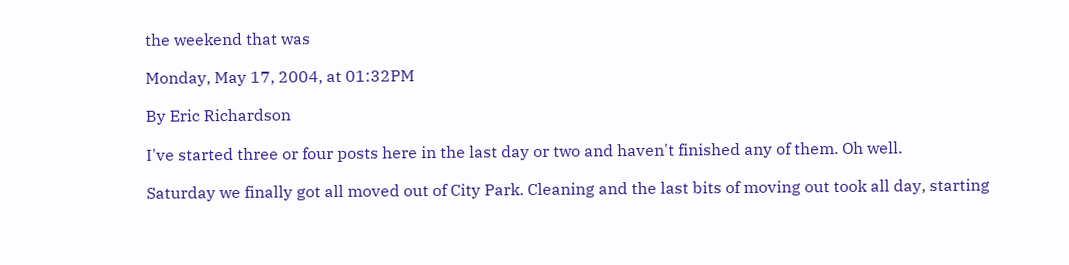the weekend that was

Monday, May 17, 2004, at 01:32PM

By Eric Richardson

I've started three or four posts here in the last day or two and haven't finished any of them. Oh well.

Saturday we finally got all moved out of City Park. Cleaning and the last bits of moving out took all day, starting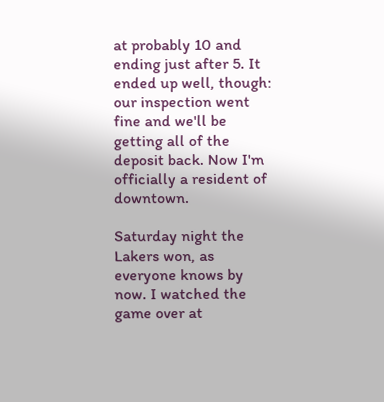at probably 10 and ending just after 5. It ended up well, though: our inspection went fine and we'll be getting all of the deposit back. Now I'm officially a resident of downtown.

Saturday night the Lakers won, as everyone knows by now. I watched the game over at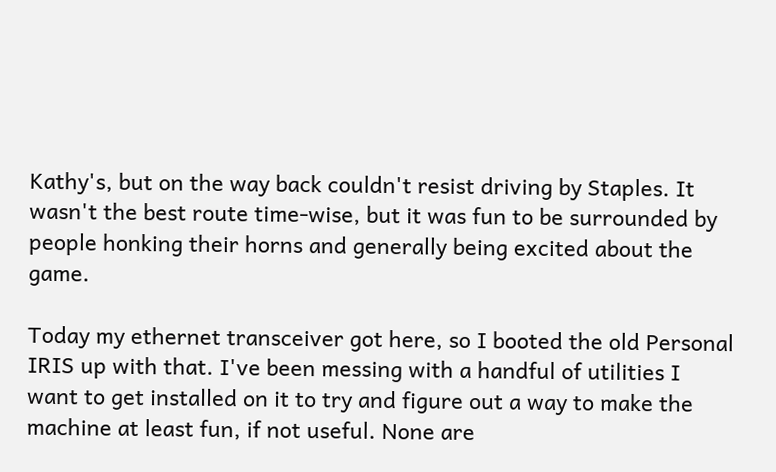Kathy's, but on the way back couldn't resist driving by Staples. It wasn't the best route time-wise, but it was fun to be surrounded by people honking their horns and generally being excited about the game.

Today my ethernet transceiver got here, so I booted the old Personal IRIS up with that. I've been messing with a handful of utilities I want to get installed on it to try and figure out a way to make the machine at least fun, if not useful. None are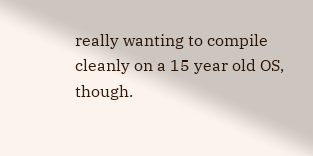really wanting to compile cleanly on a 15 year old OS, though.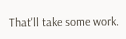That'll take some work.